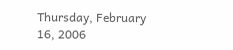Thursday, February 16, 2006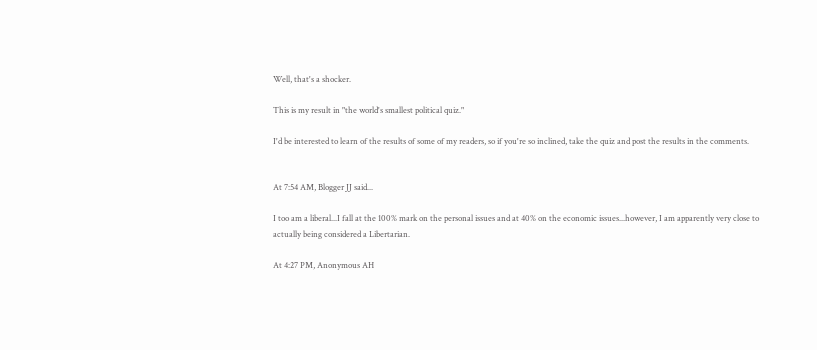Well, that's a shocker.

This is my result in "the world's smallest political quiz."

I'd be interested to learn of the results of some of my readers, so if you're so inclined, take the quiz and post the results in the comments.


At 7:54 AM, Blogger JJ said...

I too am a liberal...I fall at the 100% mark on the personal issues and at 40% on the economic issues...however, I am apparently very close to actually being considered a Libertarian.

At 4:27 PM, Anonymous AH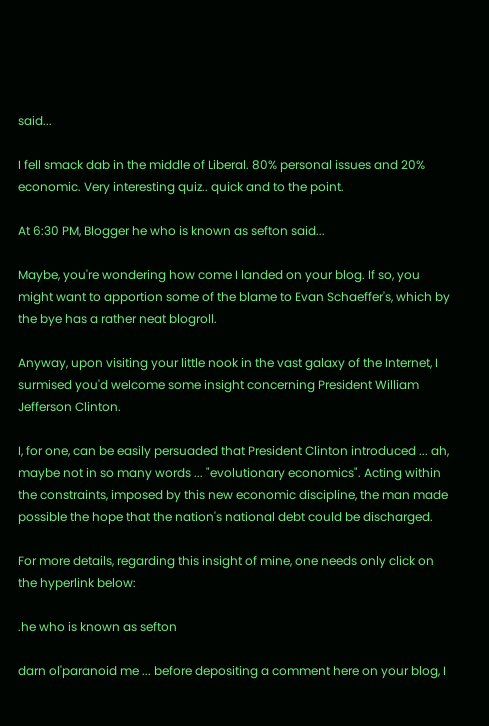said...

I fell smack dab in the middle of Liberal. 80% personal issues and 20% economic. Very interesting quiz.. quick and to the point.

At 6:30 PM, Blogger he who is known as sefton said...

Maybe, you're wondering how come I landed on your blog. If so, you might want to apportion some of the blame to Evan Schaeffer's, which by the bye has a rather neat blogroll.

Anyway, upon visiting your little nook in the vast galaxy of the Internet, I surmised you'd welcome some insight concerning President William Jefferson Clinton.

I, for one, can be easily persuaded that President Clinton introduced ... ah, maybe not in so many words ... "evolutionary economics". Acting within the constraints, imposed by this new economic discipline, the man made possible the hope that the nation's national debt could be discharged.

For more details, regarding this insight of mine, one needs only click on the hyperlink below:

.he who is known as sefton

darn ol'paranoid me ... before depositing a comment here on your blog, I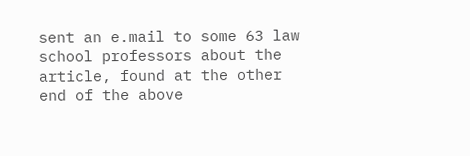sent an e.mail to some 63 law school professors about the article, found at the other end of the above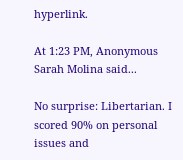hyperlink.

At 1:23 PM, Anonymous Sarah Molina said...

No surprise: Libertarian. I scored 90% on personal issues and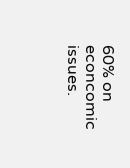60% on econcomic issues.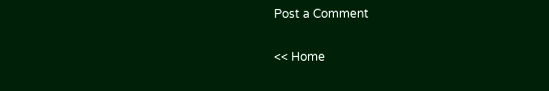Post a Comment

<< Home